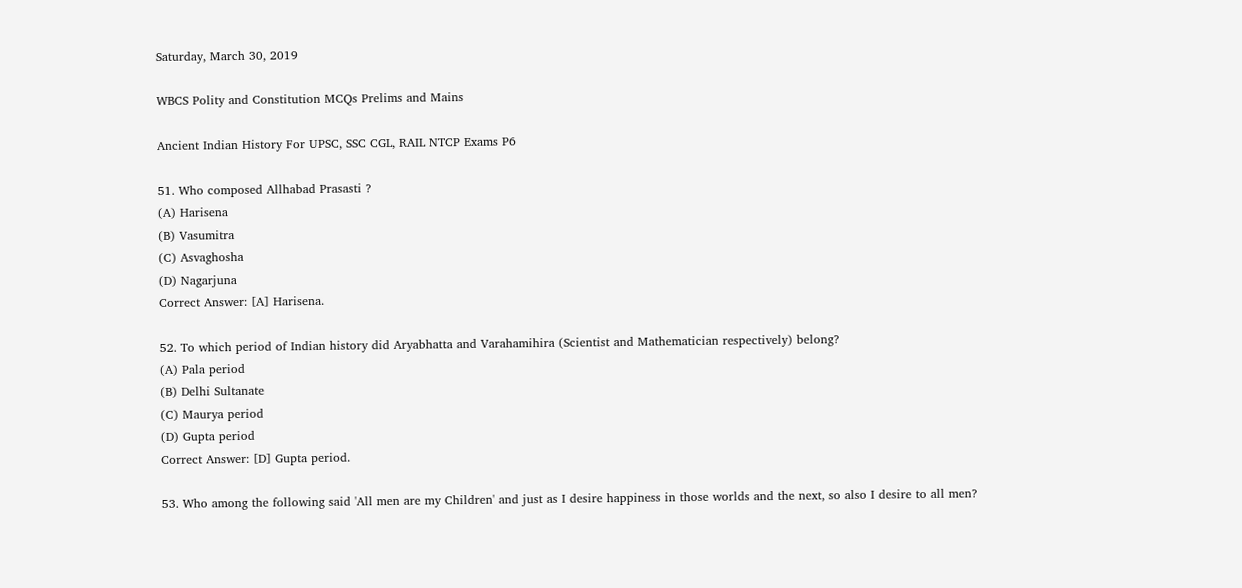Saturday, March 30, 2019

WBCS Polity and Constitution MCQs Prelims and Mains

Ancient Indian History For UPSC, SSC CGL, RAIL NTCP Exams P6

51. Who composed Allhabad Prasasti ?
(A) Harisena
(B) Vasumitra
(C) Asvaghosha
(D) Nagarjuna
Correct Answer: [A] Harisena.

52. To which period of Indian history did Aryabhatta and Varahamihira (Scientist and Mathematician respectively) belong?
(A) Pala period
(B) Delhi Sultanate
(C) Maurya period
(D) Gupta period
Correct Answer: [D] Gupta period.

53. Who among the following said 'All men are my Children' and just as I desire happiness in those worlds and the next, so also I desire to all men?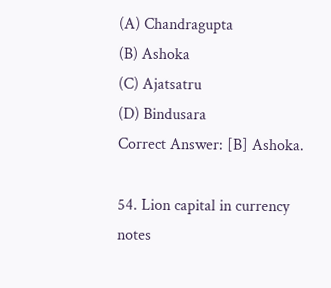(A) Chandragupta
(B) Ashoka
(C) Ajatsatru
(D) Bindusara
Correct Answer: [B] Ashoka.

54. Lion capital in currency notes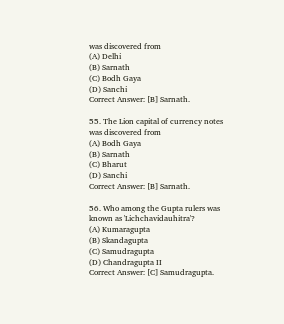was discovered from
(A) Delhi
(B) Sarnath
(C) Bodh Gaya
(D) Sanchi
Correct Answer: [B] Sarnath.

55. The Lion capital of currency notes was discovered from
(A) Bodh Gaya
(B) Sarnath
(C) Bharut
(D) Sanchi
Correct Answer: [B] Sarnath.

56. Who among the Gupta rulers was known as 'Lichchavidauhitra'?
(A) Kumaragupta
(B) Skandagupta
(C) Samudragupta
(D) Chandragupta II
Correct Answer: [C] Samudragupta.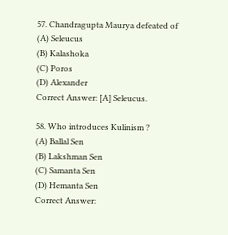57. Chandragupta Maurya defeated of
(A) Seleucus
(B) Kalashoka
(C) Poros
(D) Alexander
Correct Answer: [A] Seleucus.

58. Who introduces Kulinism ?
(A) Ballal Sen
(B) Lakshman Sen
(C) Samanta Sen
(D) Hemanta Sen
Correct Answer: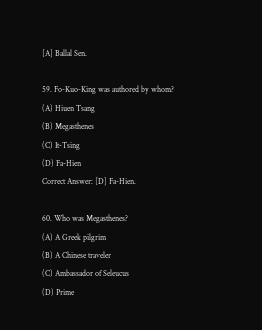[A] Ballal Sen.

59. Fo-Kuo-King was authored by whom?
(A) Hiuen Tsang
(B) Megasthenes
(C) It-Tsing
(D) Fa-Hien
Correct Answer: [D] Fa-Hien.

60. Who was Megasthenes?
(A) A Greek pilgrim
(B) A Chinese traveler
(C) Ambassador of Seleucus
(D) Prime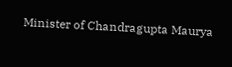Minister of Chandragupta Maurya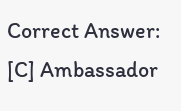Correct Answer: [C] Ambassador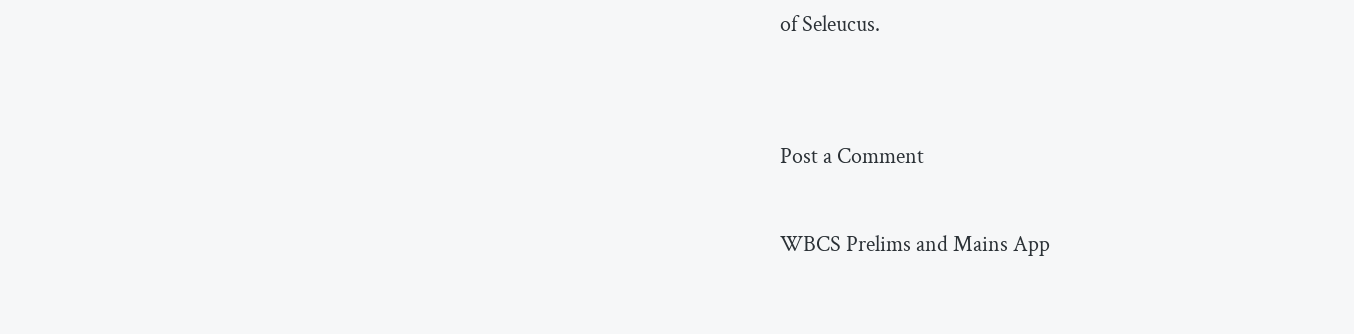of Seleucus.


Post a Comment

WBCS Prelims and Mains App